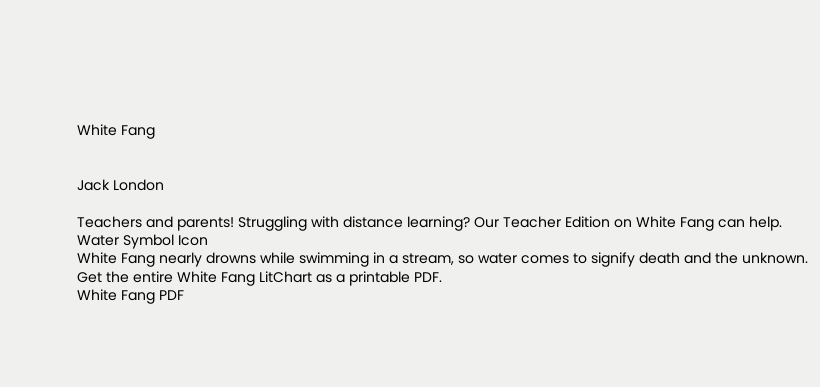White Fang


Jack London

Teachers and parents! Struggling with distance learning? Our Teacher Edition on White Fang can help.
Water Symbol Icon
White Fang nearly drowns while swimming in a stream, so water comes to signify death and the unknown.
Get the entire White Fang LitChart as a printable PDF.
White Fang PDF